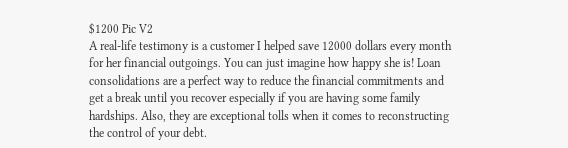$1200 Pic V2
A real-life testimony is a customer I helped save 12000 dollars every month for her financial outgoings. You can just imagine how happy she is! Loan consolidations are a perfect way to reduce the financial commitments and get a break until you recover especially if you are having some family hardships. Also, they are exceptional tolls when it comes to reconstructing the control of your debt.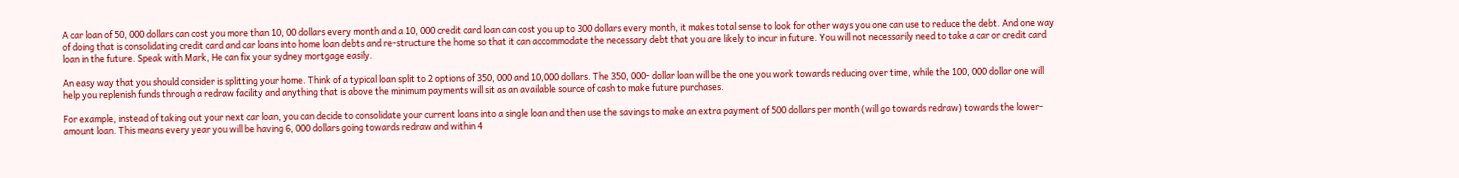A car loan of 50, 000 dollars can cost you more than 10, 00 dollars every month and a 10, 000 credit card loan can cost you up to 300 dollars every month, it makes total sense to look for other ways you one can use to reduce the debt. And one way of doing that is consolidating credit card and car loans into home loan debts and re-structure the home so that it can accommodate the necessary debt that you are likely to incur in future. You will not necessarily need to take a car or credit card loan in the future. Speak with Mark, He can fix your sydney mortgage easily.

An easy way that you should consider is splitting your home. Think of a typical loan split to 2 options of 350, 000 and 10,000 dollars. The 350, 000- dollar loan will be the one you work towards reducing over time, while the 100, 000 dollar one will help you replenish funds through a redraw facility and anything that is above the minimum payments will sit as an available source of cash to make future purchases.

For example, instead of taking out your next car loan, you can decide to consolidate your current loans into a single loan and then use the savings to make an extra payment of 500 dollars per month (will go towards redraw) towards the lower-amount loan. This means every year you will be having 6, 000 dollars going towards redraw and within 4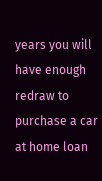years you will have enough redraw to purchase a car at home loan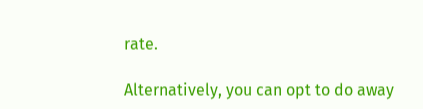rate.

Alternatively, you can opt to do away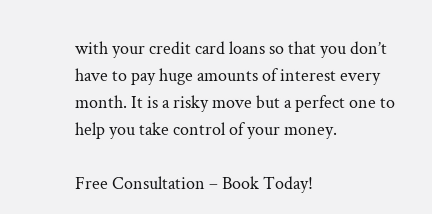with your credit card loans so that you don’t have to pay huge amounts of interest every month. It is a risky move but a perfect one to help you take control of your money.

Free Consultation – Book Today!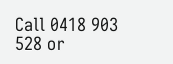Call 0418 903 528 or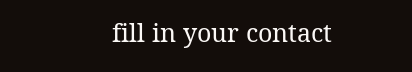fill in your contact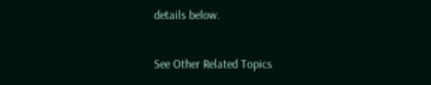details below.

See Other Related Topics